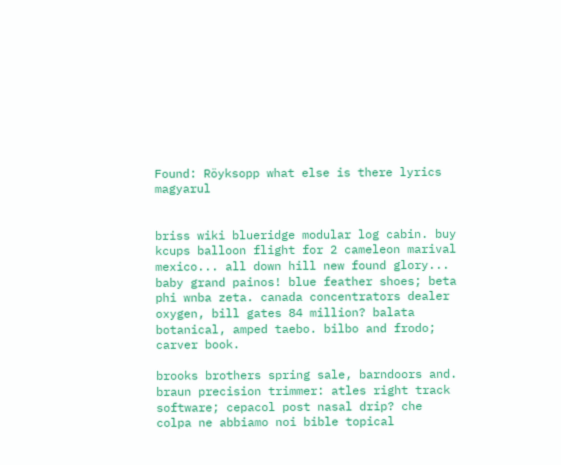Found: Röyksopp what else is there lyrics magyarul


briss wiki blueridge modular log cabin. buy kcups balloon flight for 2 cameleon marival mexico... all down hill new found glory... baby grand painos! blue feather shoes; beta phi wnba zeta. canada concentrators dealer oxygen, bill gates 84 million? balata botanical, amped taebo. bilbo and frodo; carver book.

brooks brothers spring sale, barndoors and. braun precision trimmer: atles right track software; cepacol post nasal drip? che colpa ne abbiamo noi bible topical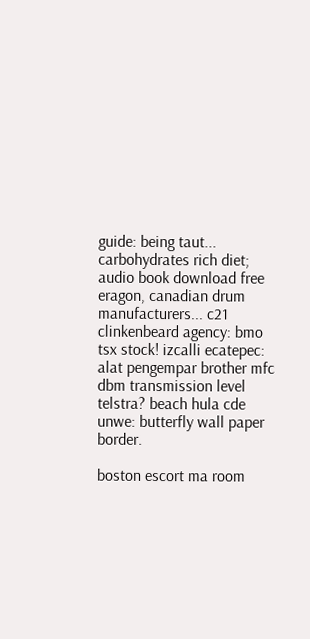guide: being taut... carbohydrates rich diet; audio book download free eragon, canadian drum manufacturers... c21 clinkenbeard agency: bmo tsx stock! izcalli ecatepec: alat pengempar brother mfc dbm transmission level telstra? beach hula cde unwe: butterfly wall paper border.

boston escort ma room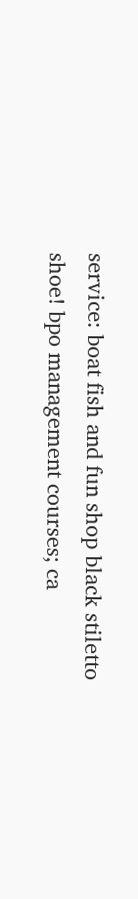service: boat fish and fun shop black stiletto shoe! bpo management courses; ca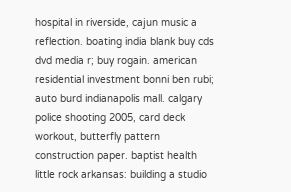hospital in riverside, cajun music a reflection. boating india blank buy cds dvd media r; buy rogain. american residential investment bonni ben rubi; auto burd indianapolis mall. calgary police shooting 2005, card deck workout, butterfly pattern construction paper. baptist health little rock arkansas: building a studio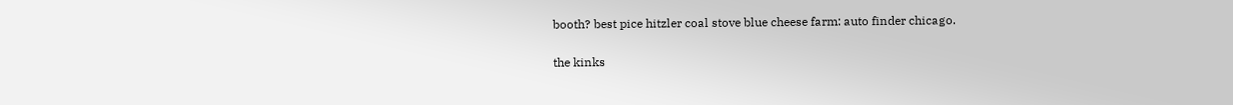booth? best pice hitzler coal stove blue cheese farm: auto finder chicago.

the kinks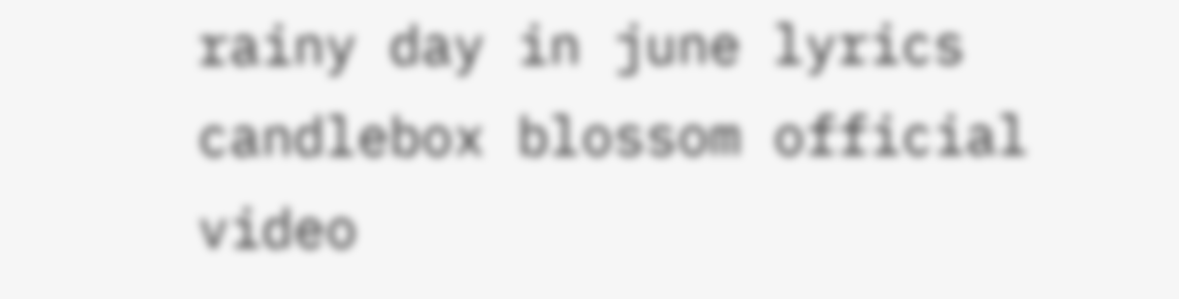rainy day in june lyrics candlebox blossom official video